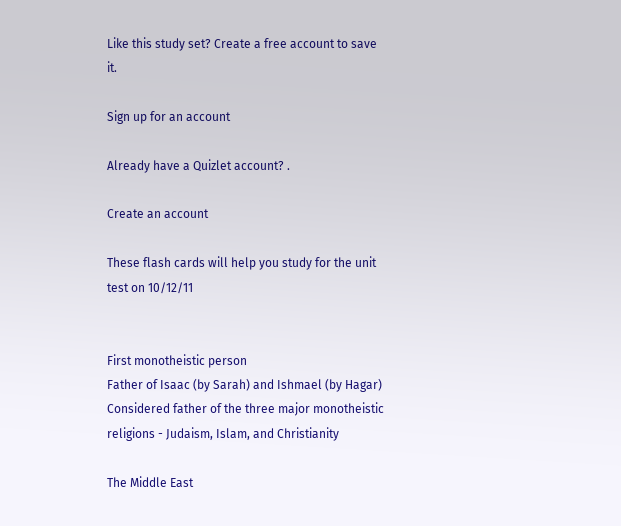Like this study set? Create a free account to save it.

Sign up for an account

Already have a Quizlet account? .

Create an account

These flash cards will help you study for the unit test on 10/12/11


First monotheistic person
Father of Isaac (by Sarah) and Ishmael (by Hagar)
Considered father of the three major monotheistic religions - Judaism, Islam, and Christianity

The Middle East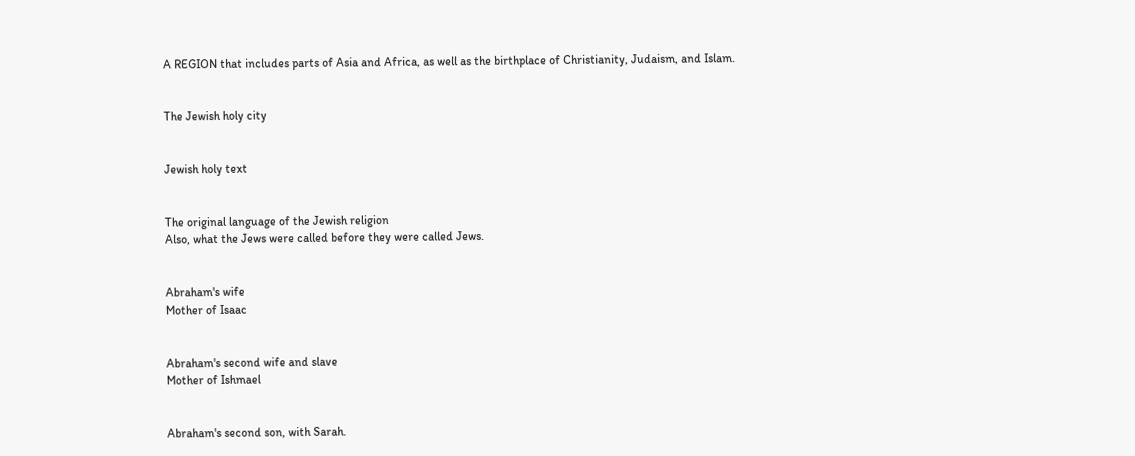A REGION that includes parts of Asia and Africa, as well as the birthplace of Christianity, Judaism, and Islam.


The Jewish holy city


Jewish holy text


The original language of the Jewish religion
Also, what the Jews were called before they were called Jews.


Abraham's wife
Mother of Isaac


Abraham's second wife and slave
Mother of Ishmael


Abraham's second son, with Sarah.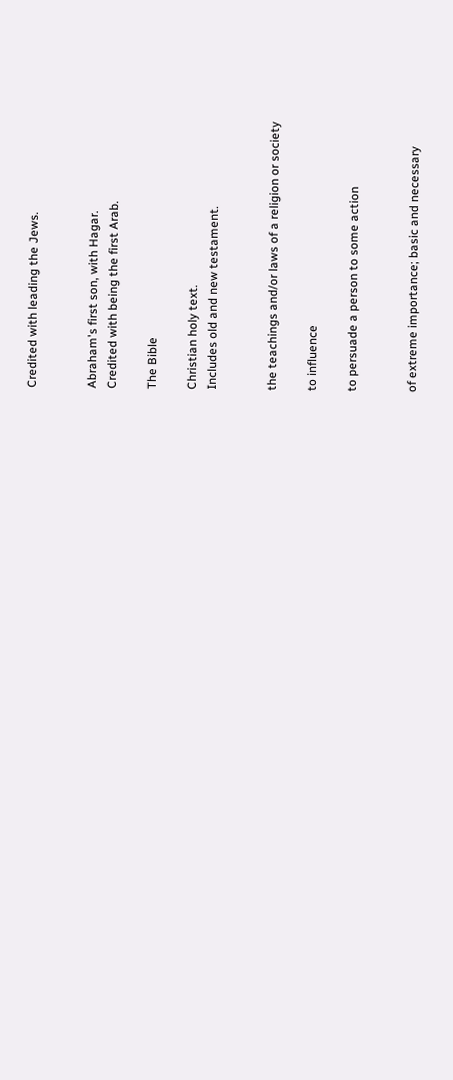Credited with leading the Jews.


Abraham's first son, with Hagar.
Credited with being the first Arab.

The Bible

Christian holy text.
Includes old and new testament.


the teachings and/or laws of a religion or society

to influence

to persuade a person to some action


of extreme importance; basic and necessary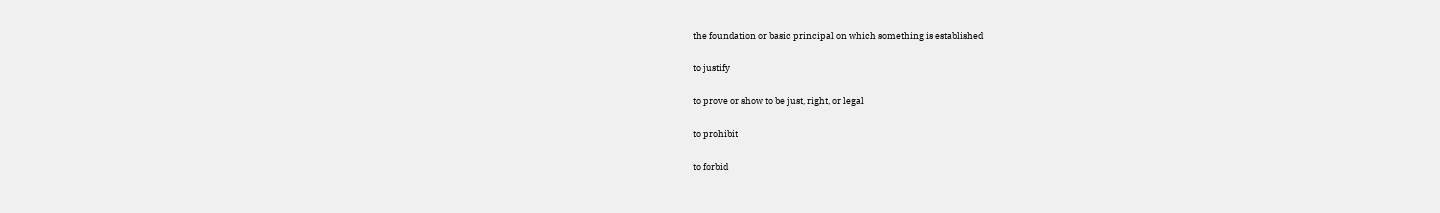the foundation or basic principal on which something is established

to justify

to prove or show to be just, right, or legal

to prohibit

to forbid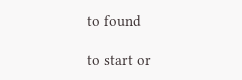to found

to start or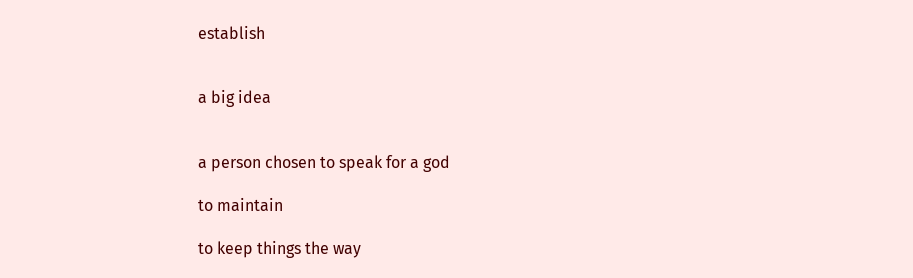establish


a big idea


a person chosen to speak for a god

to maintain

to keep things the way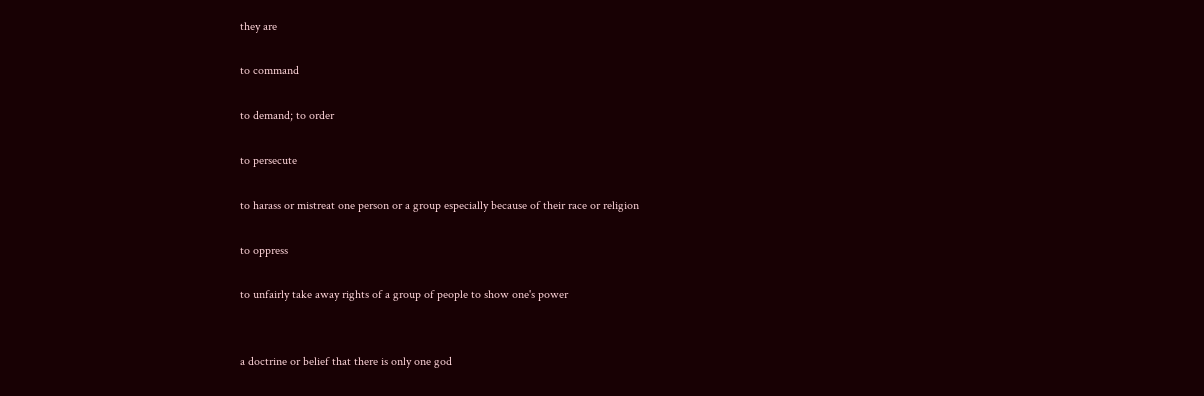they are

to command

to demand; to order

to persecute

to harass or mistreat one person or a group especially because of their race or religion

to oppress

to unfairly take away rights of a group of people to show one's power


a doctrine or belief that there is only one god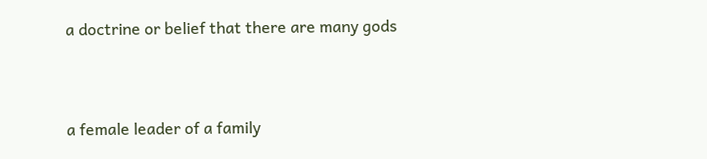a doctrine or belief that there are many gods


a female leader of a family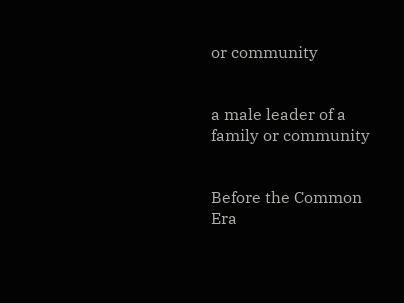or community


a male leader of a family or community


Before the Common Era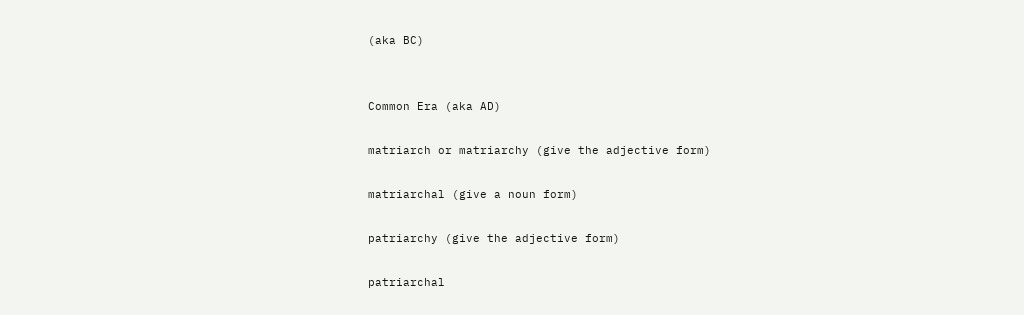(aka BC)


Common Era (aka AD)

matriarch or matriarchy (give the adjective form)

matriarchal (give a noun form)

patriarchy (give the adjective form)

patriarchal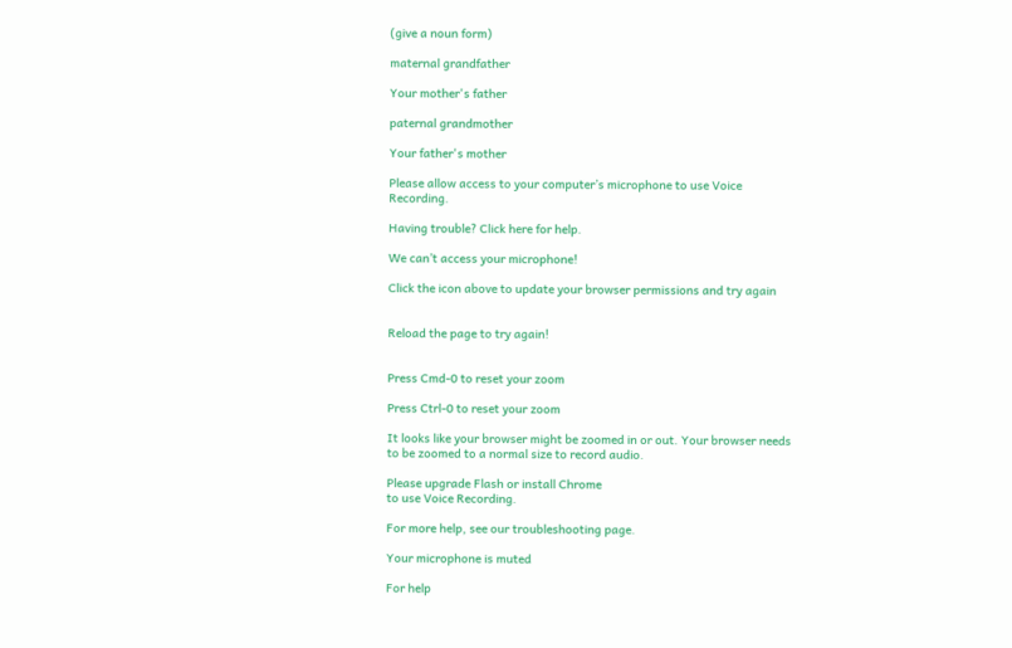(give a noun form)

maternal grandfather

Your mother's father

paternal grandmother

Your father's mother

Please allow access to your computer’s microphone to use Voice Recording.

Having trouble? Click here for help.

We can’t access your microphone!

Click the icon above to update your browser permissions and try again


Reload the page to try again!


Press Cmd-0 to reset your zoom

Press Ctrl-0 to reset your zoom

It looks like your browser might be zoomed in or out. Your browser needs to be zoomed to a normal size to record audio.

Please upgrade Flash or install Chrome
to use Voice Recording.

For more help, see our troubleshooting page.

Your microphone is muted

For help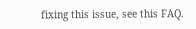fixing this issue, see this FAQ.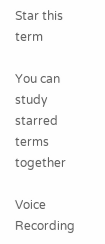Star this term

You can study starred terms together

Voice Recording